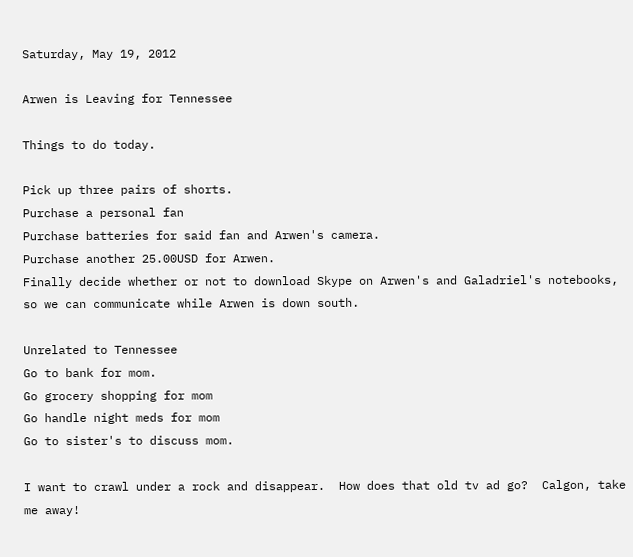Saturday, May 19, 2012

Arwen is Leaving for Tennessee

Things to do today.

Pick up three pairs of shorts.
Purchase a personal fan
Purchase batteries for said fan and Arwen's camera.
Purchase another 25.00USD for Arwen.
Finally decide whether or not to download Skype on Arwen's and Galadriel's notebooks, so we can communicate while Arwen is down south.

Unrelated to Tennessee
Go to bank for mom.
Go grocery shopping for mom
Go handle night meds for mom
Go to sister's to discuss mom.

I want to crawl under a rock and disappear.  How does that old tv ad go?  Calgon, take me away!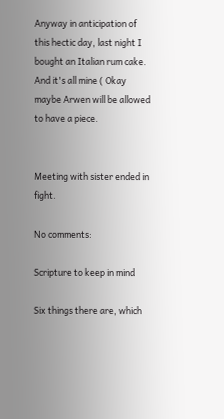Anyway in anticipation of this hectic day, last night I bought an Italian rum cake.  And it's all mine ( Okay maybe Arwen will be allowed to have a piece.


Meeting with sister ended in fight.

No comments:

Scripture to keep in mind

Six things there are, which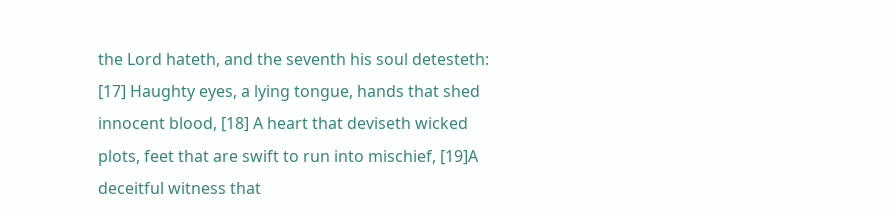the Lord hateth, and the seventh his soul detesteth: [17] Haughty eyes, a lying tongue, hands that shed innocent blood, [18] A heart that deviseth wicked plots, feet that are swift to run into mischief, [19]A deceitful witness that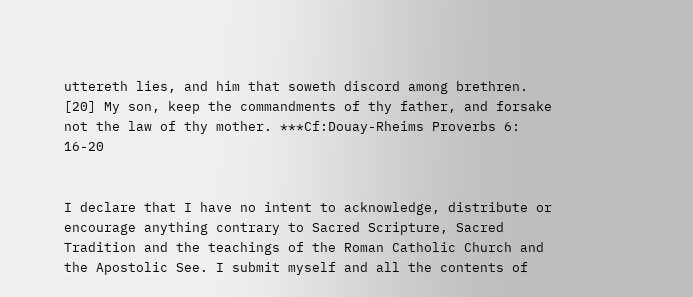uttereth lies, and him that soweth discord among brethren. [20] My son, keep the commandments of thy father, and forsake not the law of thy mother. ***Cf:Douay-Rheims Proverbs 6: 16-20


I declare that I have no intent to acknowledge, distribute or encourage anything contrary to Sacred Scripture, Sacred Tradition and the teachings of the Roman Catholic Church and the Apostolic See. I submit myself and all the contents of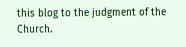this blog to the judgment of the Church.